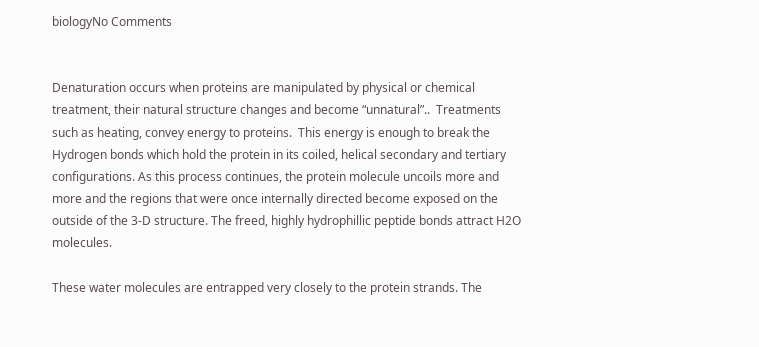biologyNo Comments


Denaturation occurs when proteins are manipulated by physical or chemical treatment, their natural structure changes and become “unnatural”..  Treatments such as heating, convey energy to proteins.  This energy is enough to break the Hydrogen bonds which hold the protein in its coiled, helical secondary and tertiary configurations. As this process continues, the protein molecule uncoils more and more and the regions that were once internally directed become exposed on the outside of the 3-D structure. The freed, highly hydrophillic peptide bonds attract H2O molecules.

These water molecules are entrapped very closely to the protein strands. The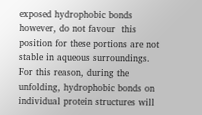exposed hydrophobic bonds however, do not favour  this position for these portions are not stable in aqueous surroundings. For this reason, during the unfolding, hydrophobic bonds on individual protein structures will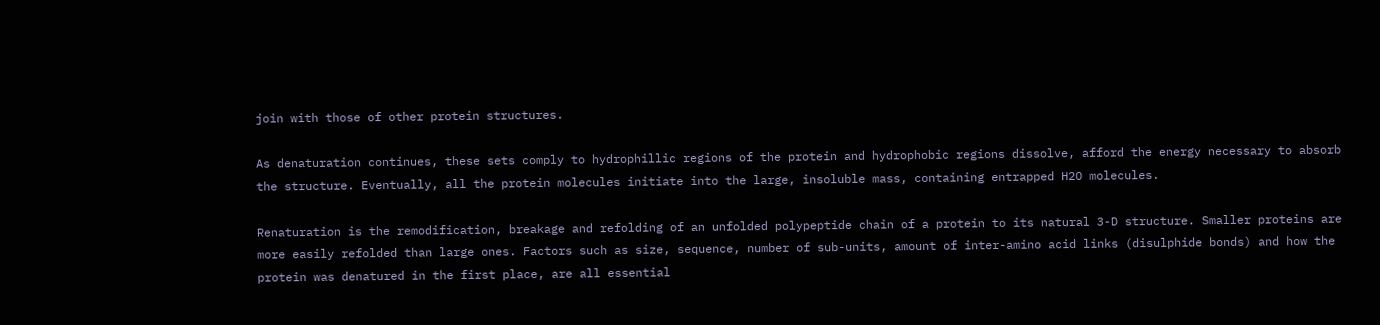join with those of other protein structures.

As denaturation continues, these sets comply to hydrophillic regions of the protein and hydrophobic regions dissolve, afford the energy necessary to absorb the structure. Eventually, all the protein molecules initiate into the large, insoluble mass, containing entrapped H2O molecules.

Renaturation is the remodification, breakage and refolding of an unfolded polypeptide chain of a protein to its natural 3-D structure. Smaller proteins are more easily refolded than large ones. Factors such as size, sequence, number of sub-units, amount of inter-amino acid links (disulphide bonds) and how the protein was denatured in the first place, are all essential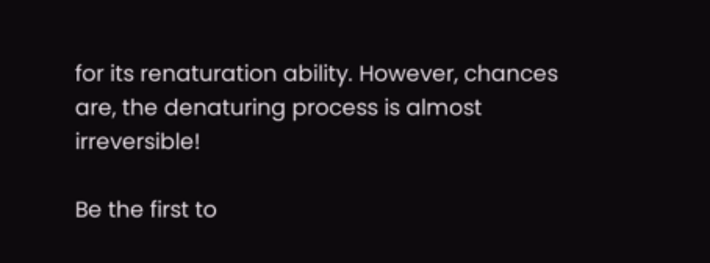for its renaturation ability. However, chances are, the denaturing process is almost irreversible!

Be the first to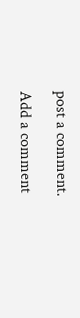post a comment.

Add a comment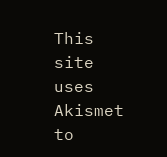This site uses Akismet to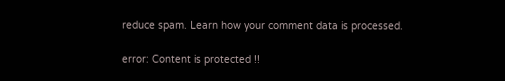reduce spam. Learn how your comment data is processed.

error: Content is protected !!